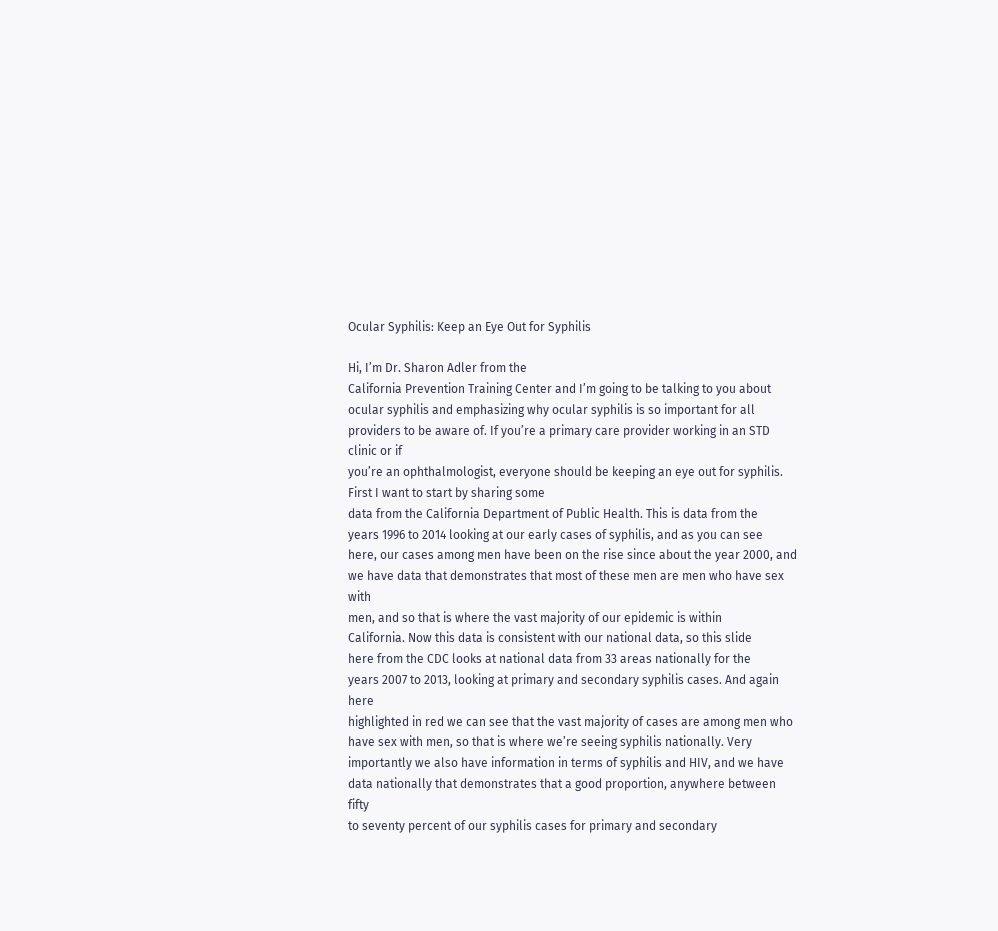Ocular Syphilis: Keep an Eye Out for Syphilis

Hi, I’m Dr. Sharon Adler from the
California Prevention Training Center and I’m going to be talking to you about
ocular syphilis and emphasizing why ocular syphilis is so important for all
providers to be aware of. If you’re a primary care provider working in an STD clinic or if
you’re an ophthalmologist, everyone should be keeping an eye out for syphilis. First I want to start by sharing some
data from the California Department of Public Health. This is data from the
years 1996 to 2014 looking at our early cases of syphilis, and as you can see
here, our cases among men have been on the rise since about the year 2000, and
we have data that demonstrates that most of these men are men who have sex with
men, and so that is where the vast majority of our epidemic is within
California. Now this data is consistent with our national data, so this slide
here from the CDC looks at national data from 33 areas nationally for the
years 2007 to 2013, looking at primary and secondary syphilis cases. And again here
highlighted in red we can see that the vast majority of cases are among men who
have sex with men, so that is where we’re seeing syphilis nationally. Very
importantly we also have information in terms of syphilis and HIV, and we have
data nationally that demonstrates that a good proportion, anywhere between fifty
to seventy percent of our syphilis cases for primary and secondary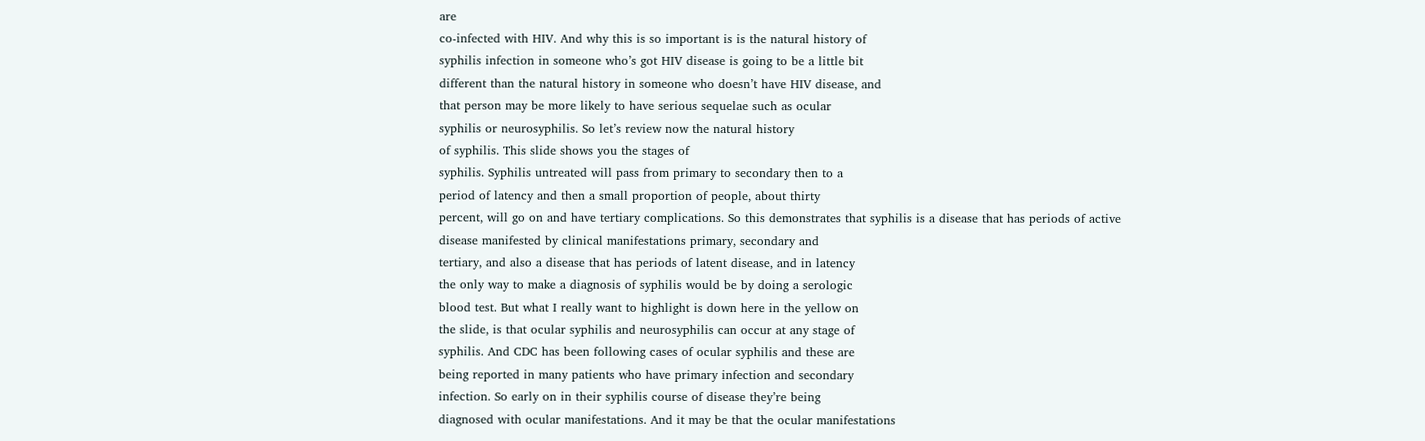are
co-infected with HIV. And why this is so important is is the natural history of
syphilis infection in someone who’s got HIV disease is going to be a little bit
different than the natural history in someone who doesn’t have HIV disease, and
that person may be more likely to have serious sequelae such as ocular
syphilis or neurosyphilis. So let’s review now the natural history
of syphilis. This slide shows you the stages of
syphilis. Syphilis untreated will pass from primary to secondary then to a
period of latency and then a small proportion of people, about thirty
percent, will go on and have tertiary complications. So this demonstrates that syphilis is a disease that has periods of active
disease manifested by clinical manifestations primary, secondary and
tertiary, and also a disease that has periods of latent disease, and in latency
the only way to make a diagnosis of syphilis would be by doing a serologic
blood test. But what I really want to highlight is down here in the yellow on
the slide, is that ocular syphilis and neurosyphilis can occur at any stage of
syphilis. And CDC has been following cases of ocular syphilis and these are
being reported in many patients who have primary infection and secondary
infection. So early on in their syphilis course of disease they’re being
diagnosed with ocular manifestations. And it may be that the ocular manifestations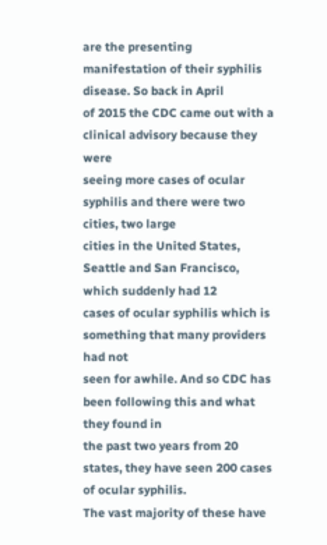are the presenting manifestation of their syphilis disease. So back in April
of 2015 the CDC came out with a clinical advisory because they were
seeing more cases of ocular syphilis and there were two cities, two large
cities in the United States, Seattle and San Francisco, which suddenly had 12
cases of ocular syphilis which is something that many providers had not
seen for awhile. And so CDC has been following this and what they found in
the past two years from 20 states, they have seen 200 cases of ocular syphilis.
The vast majority of these have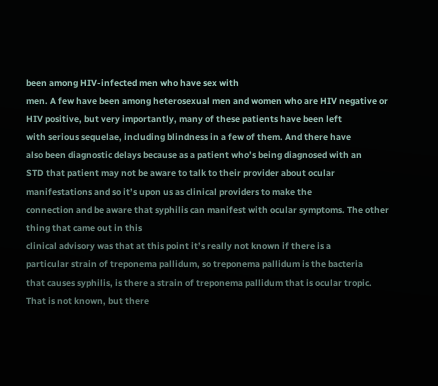been among HIV-infected men who have sex with
men. A few have been among heterosexual men and women who are HIV negative or
HIV positive, but very importantly, many of these patients have been left
with serious sequelae, including blindness in a few of them. And there have
also been diagnostic delays because as a patient who’s being diagnosed with an
STD that patient may not be aware to talk to their provider about ocular
manifestations and so it’s upon us as clinical providers to make the
connection and be aware that syphilis can manifest with ocular symptoms. The other thing that came out in this
clinical advisory was that at this point it’s really not known if there is a
particular strain of treponema pallidum, so treponema pallidum is the bacteria
that causes syphilis, is there a strain of treponema pallidum that is ocular tropic.
That is not known, but there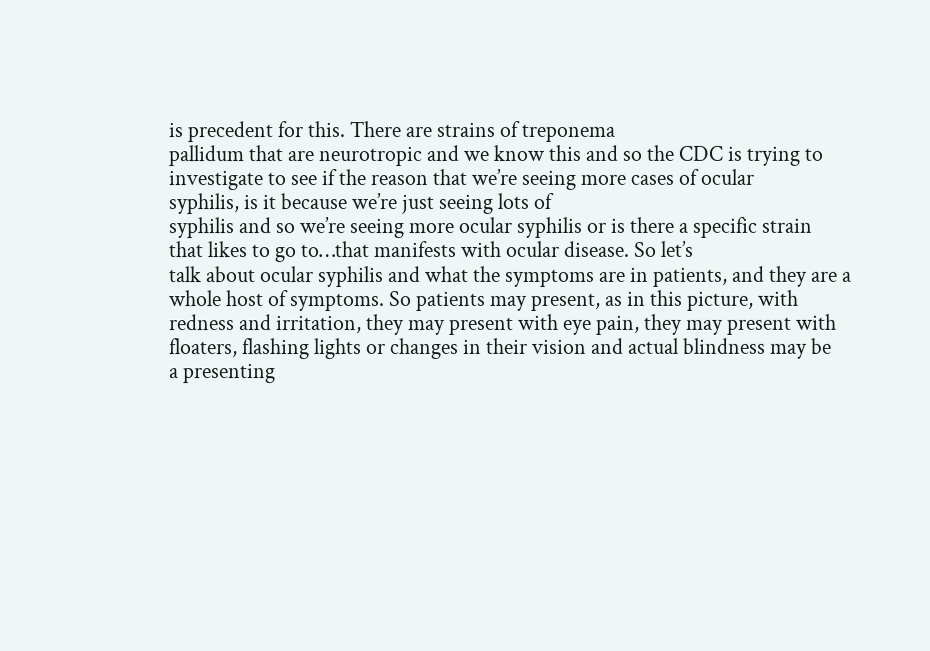is precedent for this. There are strains of treponema
pallidum that are neurotropic and we know this and so the CDC is trying to
investigate to see if the reason that we’re seeing more cases of ocular
syphilis, is it because we’re just seeing lots of
syphilis and so we’re seeing more ocular syphilis or is there a specific strain
that likes to go to…that manifests with ocular disease. So let’s
talk about ocular syphilis and what the symptoms are in patients, and they are a
whole host of symptoms. So patients may present, as in this picture, with
redness and irritation, they may present with eye pain, they may present with
floaters, flashing lights or changes in their vision and actual blindness may be
a presenting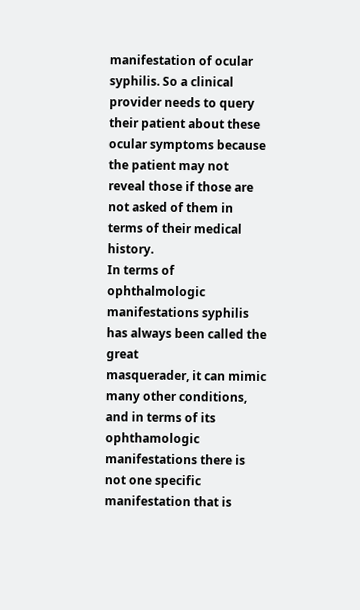manifestation of ocular syphilis. So a clinical provider needs to query
their patient about these ocular symptoms because the patient may not
reveal those if those are not asked of them in terms of their medical history.
In terms of ophthalmologic manifestations syphilis has always been called the great
masquerader, it can mimic many other conditions, and in terms of its
ophthamologic manifestations there is not one specific manifestation that is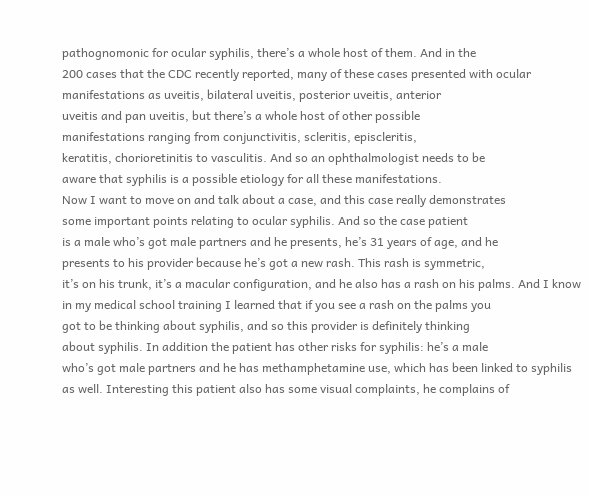pathognomonic for ocular syphilis, there’s a whole host of them. And in the
200 cases that the CDC recently reported, many of these cases presented with ocular
manifestations as uveitis, bilateral uveitis, posterior uveitis, anterior
uveitis and pan uveitis, but there’s a whole host of other possible
manifestations ranging from conjunctivitis, scleritis, episcleritis,
keratitis, chorioretinitis to vasculitis. And so an ophthalmologist needs to be
aware that syphilis is a possible etiology for all these manifestations.
Now I want to move on and talk about a case, and this case really demonstrates
some important points relating to ocular syphilis. And so the case patient
is a male who’s got male partners and he presents, he’s 31 years of age, and he
presents to his provider because he’s got a new rash. This rash is symmetric,
it’s on his trunk, it’s a macular configuration, and he also has a rash on his palms. And I know
in my medical school training I learned that if you see a rash on the palms you
got to be thinking about syphilis, and so this provider is definitely thinking
about syphilis. In addition the patient has other risks for syphilis: he’s a male
who’s got male partners and he has methamphetamine use, which has been linked to syphilis
as well. Interesting this patient also has some visual complaints, he complains of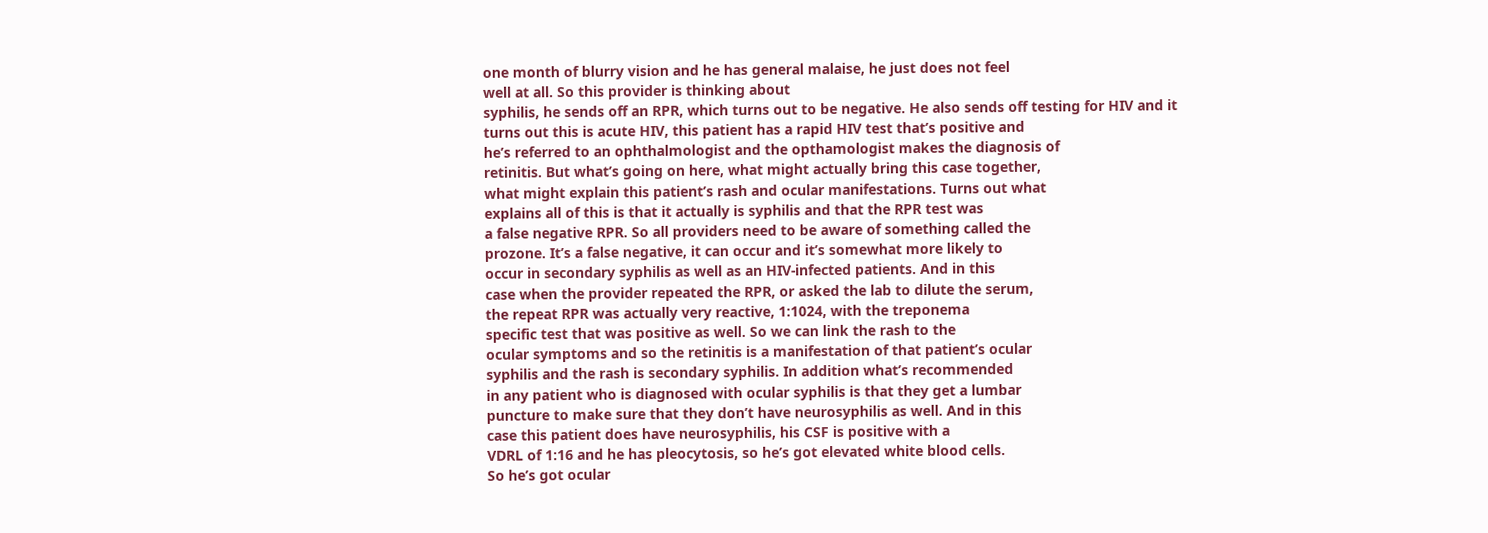one month of blurry vision and he has general malaise, he just does not feel
well at all. So this provider is thinking about
syphilis, he sends off an RPR, which turns out to be negative. He also sends off testing for HIV and it
turns out this is acute HIV, this patient has a rapid HIV test that’s positive and
he’s referred to an ophthalmologist and the opthamologist makes the diagnosis of
retinitis. But what’s going on here, what might actually bring this case together,
what might explain this patient’s rash and ocular manifestations. Turns out what
explains all of this is that it actually is syphilis and that the RPR test was
a false negative RPR. So all providers need to be aware of something called the
prozone. It’s a false negative, it can occur and it’s somewhat more likely to
occur in secondary syphilis as well as an HIV-infected patients. And in this
case when the provider repeated the RPR, or asked the lab to dilute the serum,
the repeat RPR was actually very reactive, 1:1024, with the treponema
specific test that was positive as well. So we can link the rash to the
ocular symptoms and so the retinitis is a manifestation of that patient’s ocular
syphilis and the rash is secondary syphilis. In addition what’s recommended
in any patient who is diagnosed with ocular syphilis is that they get a lumbar
puncture to make sure that they don’t have neurosyphilis as well. And in this
case this patient does have neurosyphilis, his CSF is positive with a
VDRL of 1:16 and he has pleocytosis, so he’s got elevated white blood cells.
So he’s got ocular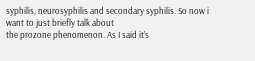syphilis, neurosyphilis and secondary syphilis. So now i want to just briefly talk about
the prozone phenomenon. As I said it’s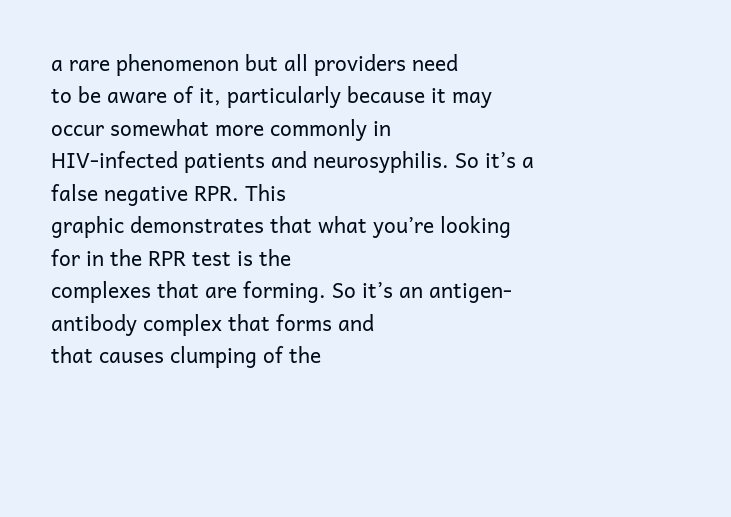a rare phenomenon but all providers need
to be aware of it, particularly because it may occur somewhat more commonly in
HIV-infected patients and neurosyphilis. So it’s a false negative RPR. This
graphic demonstrates that what you’re looking for in the RPR test is the
complexes that are forming. So it’s an antigen-antibody complex that forms and
that causes clumping of the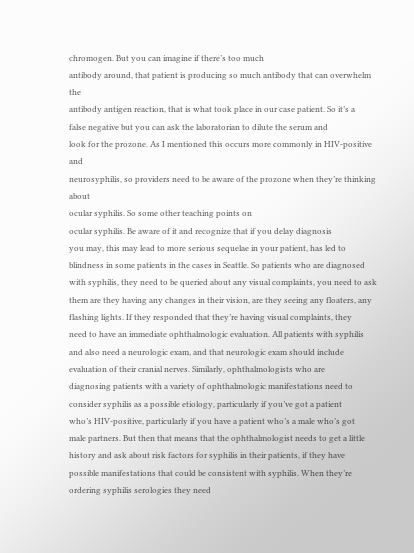chromogen. But you can imagine if there’s too much
antibody around, that patient is producing so much antibody that can overwhelm the
antibody antigen reaction, that is what took place in our case patient. So it’s a
false negative but you can ask the laboratorian to dilute the serum and
look for the prozone. As I mentioned this occurs more commonly in HIV-positive and
neurosyphilis, so providers need to be aware of the prozone when they’re thinking about
ocular syphilis. So some other teaching points on
ocular syphilis. Be aware of it and recognize that if you delay diagnosis
you may, this may lead to more serious sequelae in your patient, has led to
blindness in some patients in the cases in Seattle. So patients who are diagnosed
with syphilis, they need to be queried about any visual complaints, you need to ask
them are they having any changes in their vision, are they seeing any floaters, any
flashing lights. If they responded that they’re having visual complaints, they
need to have an immediate ophthalmologic evaluation. All patients with syphilis
and also need a neurologic exam, and that neurologic exam should include
evaluation of their cranial nerves. Similarly, ophthalmologists who are
diagnosing patients with a variety of ophthalmologic manifestations need to
consider syphilis as a possible etiology, particularly if you’ve got a patient
who’s HIV-positive, particularly if you have a patient who’s a male who’s got
male partners. But then that means that the ophthalmologist needs to get a little
history and ask about risk factors for syphilis in their patients, if they have
possible manifestations that could be consistent with syphilis. When they’re
ordering syphilis serologies they need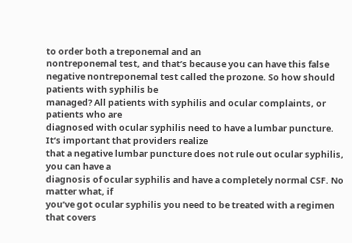to order both a treponemal and an
nontreponemal test, and that’s because you can have this false negative nontreponemal test called the prozone. So how should patients with syphilis be
managed? All patients with syphilis and ocular complaints, or patients who are
diagnosed with ocular syphilis need to have a lumbar puncture. It’s important that providers realize
that a negative lumbar puncture does not rule out ocular syphilis, you can have a
diagnosis of ocular syphilis and have a completely normal CSF. No matter what, if
you’ve got ocular syphilis you need to be treated with a regimen that covers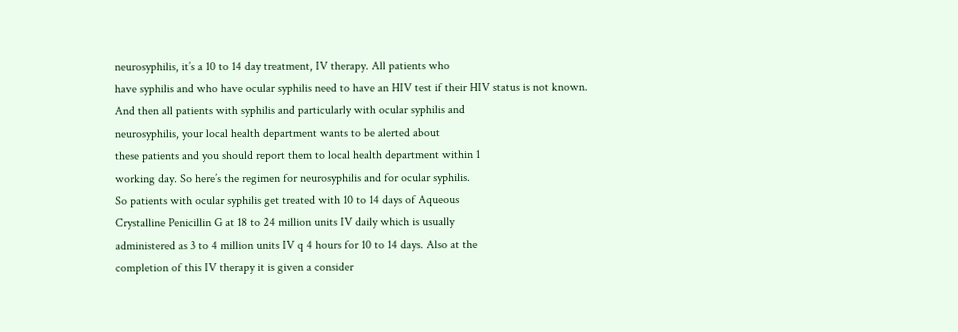neurosyphilis, it’s a 10 to 14 day treatment, IV therapy. All patients who
have syphilis and who have ocular syphilis need to have an HIV test if their HIV status is not known.
And then all patients with syphilis and particularly with ocular syphilis and
neurosyphilis, your local health department wants to be alerted about
these patients and you should report them to local health department within 1
working day. So here’s the regimen for neurosyphilis and for ocular syphilis.
So patients with ocular syphilis get treated with 10 to 14 days of Aqueous
Crystalline Penicillin G at 18 to 24 million units IV daily which is usually
administered as 3 to 4 million units IV q 4 hours for 10 to 14 days. Also at the
completion of this IV therapy it is given a consider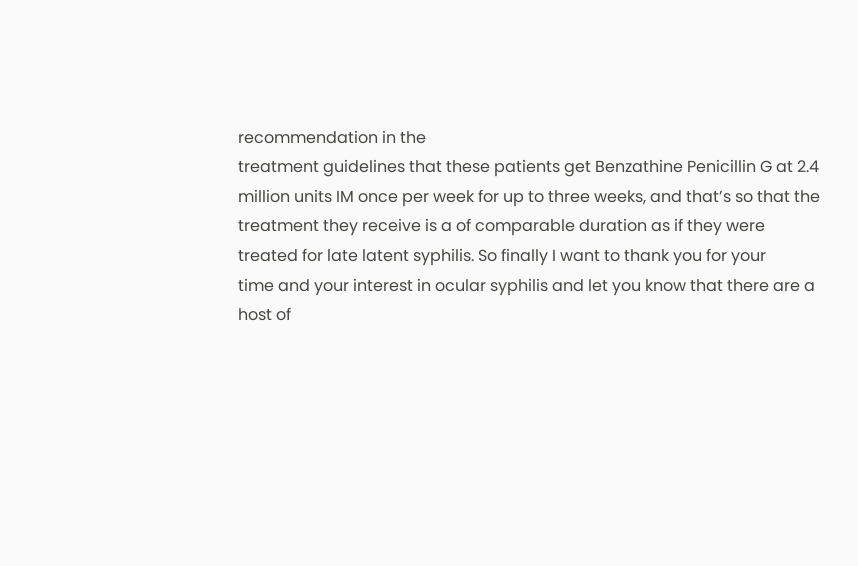recommendation in the
treatment guidelines that these patients get Benzathine Penicillin G at 2.4
million units IM once per week for up to three weeks, and that’s so that the
treatment they receive is a of comparable duration as if they were
treated for late latent syphilis. So finally I want to thank you for your
time and your interest in ocular syphilis and let you know that there are a
host of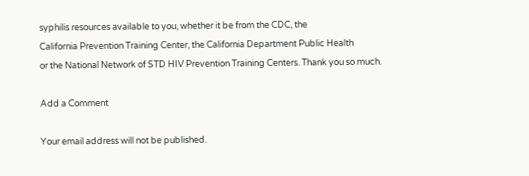syphilis resources available to you, whether it be from the CDC, the
California Prevention Training Center, the California Department Public Health
or the National Network of STD HIV Prevention Training Centers. Thank you so much.

Add a Comment

Your email address will not be published.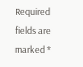Required fields are marked *